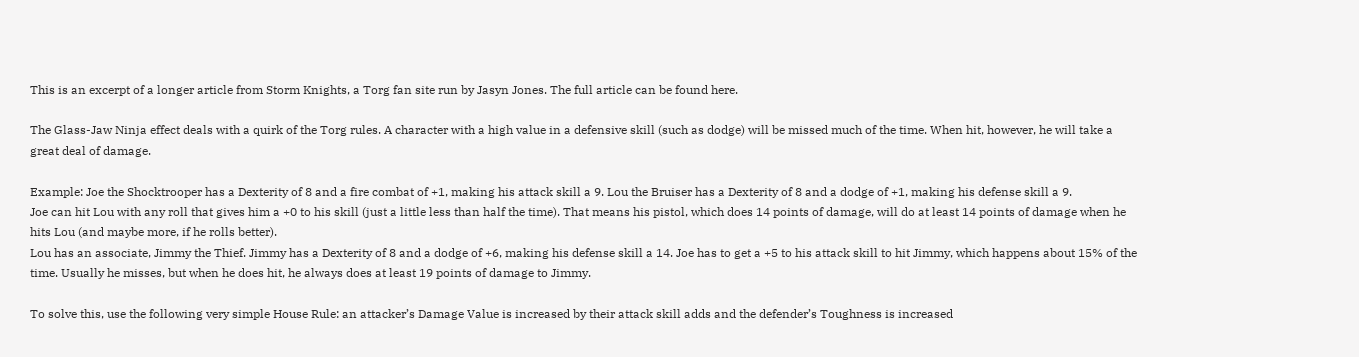This is an excerpt of a longer article from Storm Knights, a Torg fan site run by Jasyn Jones. The full article can be found here.

The Glass-Jaw Ninja effect deals with a quirk of the Torg rules. A character with a high value in a defensive skill (such as dodge) will be missed much of the time. When hit, however, he will take a great deal of damage.

Example: Joe the Shocktrooper has a Dexterity of 8 and a fire combat of +1, making his attack skill a 9. Lou the Bruiser has a Dexterity of 8 and a dodge of +1, making his defense skill a 9.
Joe can hit Lou with any roll that gives him a +0 to his skill (just a little less than half the time). That means his pistol, which does 14 points of damage, will do at least 14 points of damage when he hits Lou (and maybe more, if he rolls better).
Lou has an associate, Jimmy the Thief. Jimmy has a Dexterity of 8 and a dodge of +6, making his defense skill a 14. Joe has to get a +5 to his attack skill to hit Jimmy, which happens about 15% of the time. Usually he misses, but when he does hit, he always does at least 19 points of damage to Jimmy.

To solve this, use the following very simple House Rule: an attacker’s Damage Value is increased by their attack skill adds and the defender’s Toughness is increased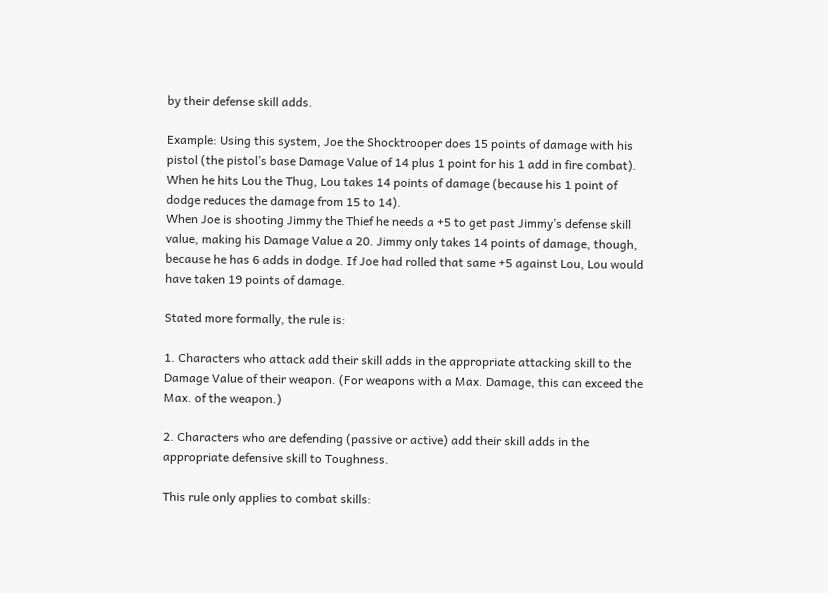by their defense skill adds.

Example: Using this system, Joe the Shocktrooper does 15 points of damage with his pistol (the pistol’s base Damage Value of 14 plus 1 point for his 1 add in fire combat). When he hits Lou the Thug, Lou takes 14 points of damage (because his 1 point of dodge reduces the damage from 15 to 14).
When Joe is shooting Jimmy the Thief he needs a +5 to get past Jimmy’s defense skill value, making his Damage Value a 20. Jimmy only takes 14 points of damage, though, because he has 6 adds in dodge. If Joe had rolled that same +5 against Lou, Lou would have taken 19 points of damage.

Stated more formally, the rule is:

1. Characters who attack add their skill adds in the appropriate attacking skill to the Damage Value of their weapon. (For weapons with a Max. Damage, this can exceed the Max. of the weapon.)

2. Characters who are defending (passive or active) add their skill adds in the appropriate defensive skill to Toughness.

This rule only applies to combat skills: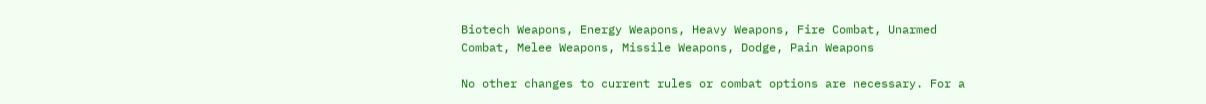Biotech Weapons, Energy Weapons, Heavy Weapons, Fire Combat, Unarmed Combat, Melee Weapons, Missile Weapons, Dodge, Pain Weapons

No other changes to current rules or combat options are necessary. For a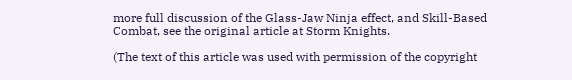more full discussion of the Glass-Jaw Ninja effect, and Skill-Based Combat, see the original article at Storm Knights.

(The text of this article was used with permission of the copyright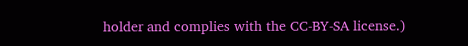holder and complies with the CC-BY-SA license.)